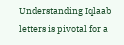Understanding Iqlaab letters is pivotal for a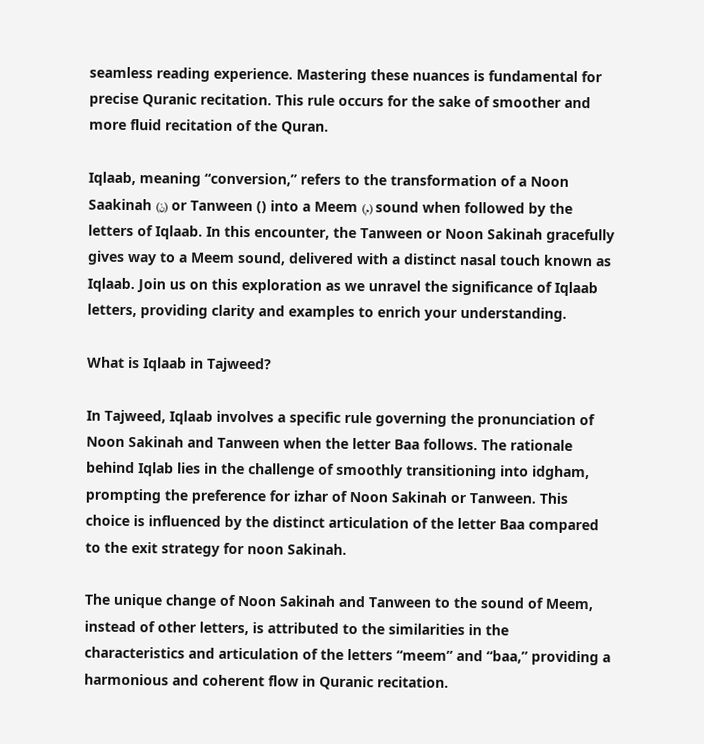seamless reading experience. Mastering these nuances is fundamental for precise Quranic recitation. This rule occurs for the sake of smoother and more fluid recitation of the Quran.

Iqlaab, meaning “conversion,” refers to the transformation of a Noon Saakinah (نْ) or Tanween () into a Meem (م) sound when followed by the letters of Iqlaab. In this encounter, the Tanween or Noon Sakinah gracefully gives way to a Meem sound, delivered with a distinct nasal touch known as Iqlaab. Join us on this exploration as we unravel the significance of Iqlaab letters, providing clarity and examples to enrich your understanding.

What is Iqlaab in Tajweed?

In Tajweed, Iqlaab involves a specific rule governing the pronunciation of Noon Sakinah and Tanween when the letter Baa follows. The rationale behind Iqlab lies in the challenge of smoothly transitioning into idgham, prompting the preference for izhar of Noon Sakinah or Tanween. This choice is influenced by the distinct articulation of the letter Baa compared to the exit strategy for noon Sakinah.

The unique change of Noon Sakinah and Tanween to the sound of Meem, instead of other letters, is attributed to the similarities in the characteristics and articulation of the letters “meem” and “baa,” providing a harmonious and coherent flow in Quranic recitation.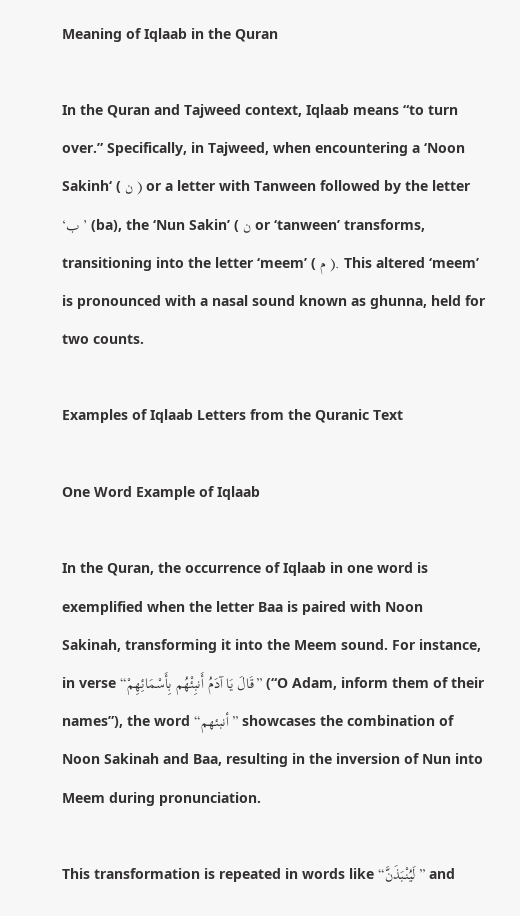Meaning of Iqlaab in the Quran

In the Quran and Tajweed context, Iqlaab means “to turn over.” Specifically, in Tajweed, when encountering a ‘Noon Sakinh‘ ( ن ) or a letter with Tanween followed by the letter ‘ب’ (ba), the ‘Nun Sakin’ ( ن or ‘tanween’ transforms, transitioning into the letter ‘meem’ ( م ). This altered ‘meem’ is pronounced with a nasal sound known as ghunna, held for two counts.

Examples of Iqlaab Letters from the Quranic Text

One Word Example of Iqlaab

In the Quran, the occurrence of Iqlaab in one word is exemplified when the letter Baa is paired with Noon Sakinah, transforming it into the Meem sound. For instance, in verse “قَالَ يَا آدَمُ أَنبِئْهُم بِأَسْمَائِهِمْ” (“O Adam, inform them of their names”), the word “أنبئهم” showcases the combination of Noon Sakinah and Baa, resulting in the inversion of Nun into Meem during pronunciation.

This transformation is repeated in words like “لَيُنْبَذَنَّ” and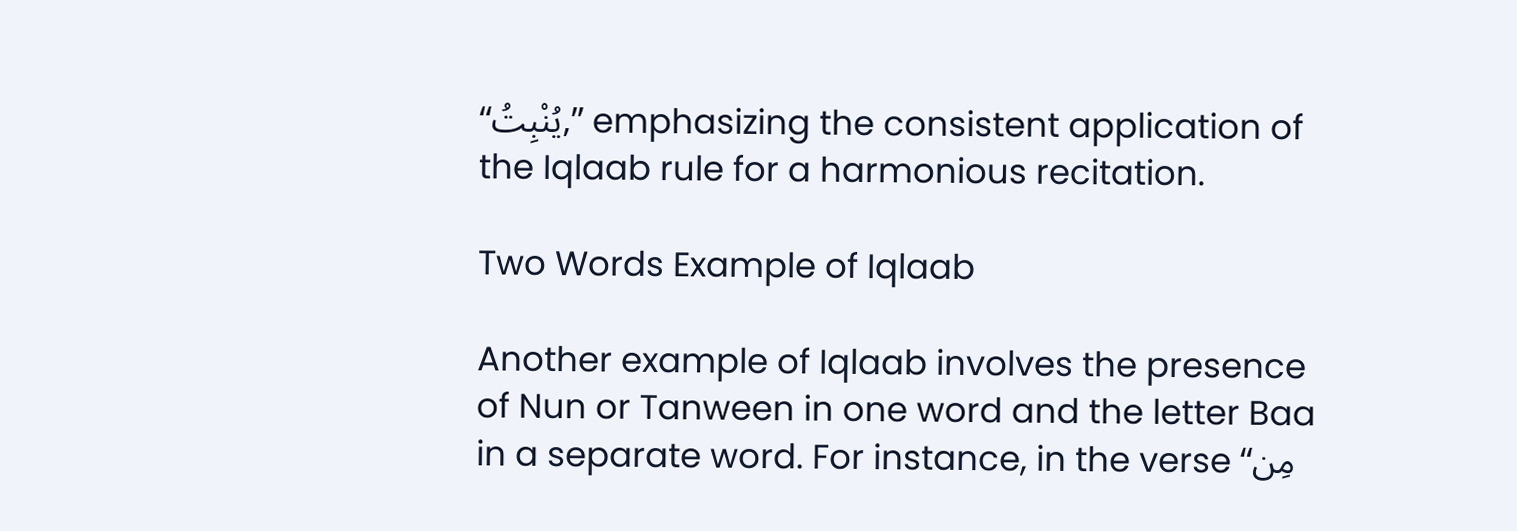“يُنْبِتُ,” emphasizing the consistent application of the Iqlaab rule for a harmonious recitation.

Two Words Example of Iqlaab

Another example of Iqlaab involves the presence of Nun or Tanween in one word and the letter Baa in a separate word. For instance, in the verse “مِن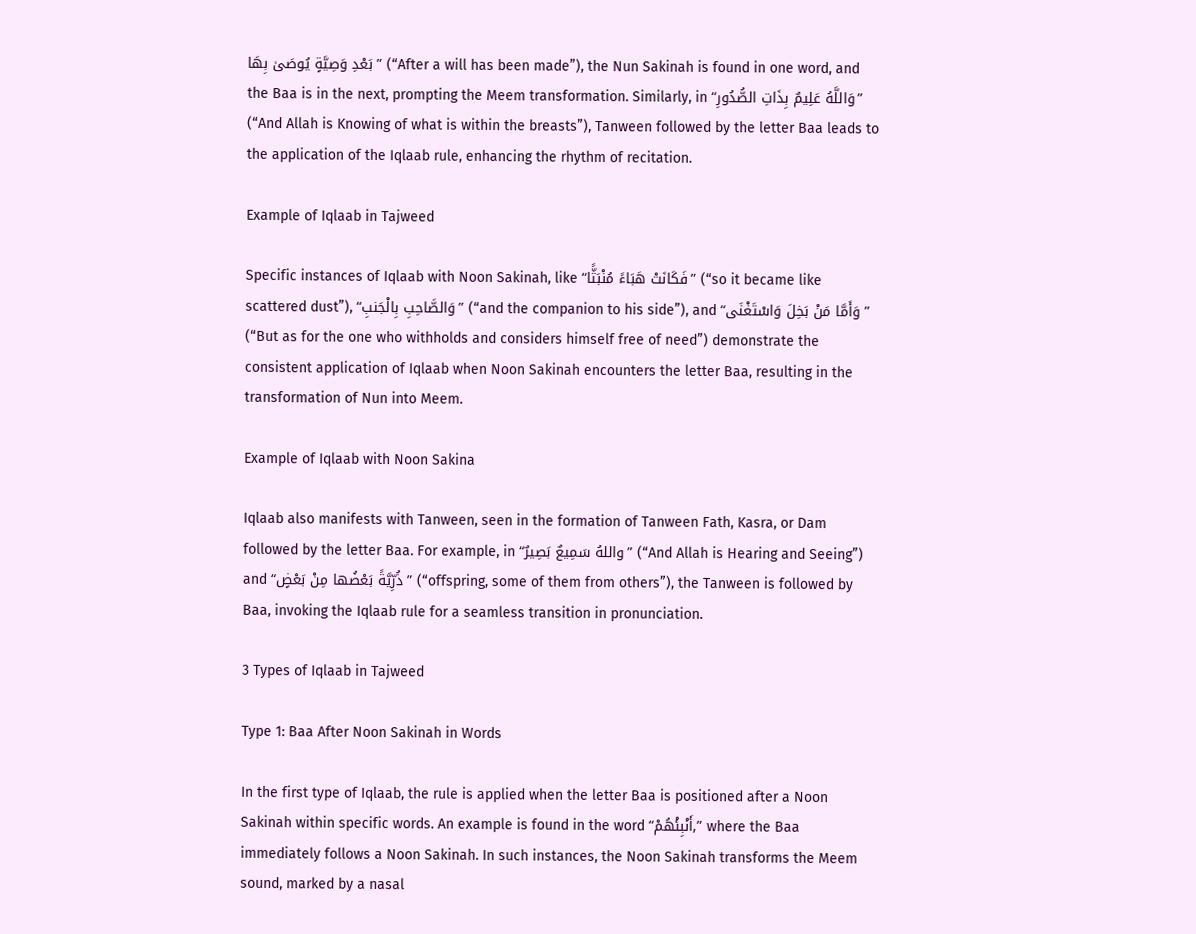بَعْدِ وَصِيَّةٍ يُوصَىٰ بِهَا” (“After a will has been made”), the Nun Sakinah is found in one word, and the Baa is in the next, prompting the Meem transformation. Similarly, in “وَاللَّهُ عَلِيمٌ بِذَاتِ الصُّدُورِ” (“And Allah is Knowing of what is within the breasts”), Tanween followed by the letter Baa leads to the application of the Iqlaab rule, enhancing the rhythm of recitation.

Example of Iqlaab in Tajweed

Specific instances of Iqlaab with Noon Sakinah, like “فَكَانَتْ هَبَاءً مُنْبَثًّا” (“so it became like scattered dust”), “وَالصَّاحِبِ بِالْجَنبِ” (“and the companion to his side”), and “وَأَمَّا مَنْ بَخِلَ وَاسْتَغْنَى” (“But as for the one who withholds and considers himself free of need”) demonstrate the consistent application of Iqlaab when Noon Sakinah encounters the letter Baa, resulting in the transformation of Nun into Meem.

Example of Iqlaab with Noon Sakina

Iqlaab also manifests with Tanween, seen in the formation of Tanween Fath, Kasra, or Dam followed by the letter Baa. For example, in “واللهُ سَمِيعٌ بَصِيرٌ” (“And Allah is Hearing and Seeing”) and “ذُرِّيَّةً بَعْضُها مِنْ بَعْضٍ” (“offspring, some of them from others”), the Tanween is followed by Baa, invoking the Iqlaab rule for a seamless transition in pronunciation.

3 Types of Iqlaab in Tajweed

Type 1: Baa After Noon Sakinah in Words

In the first type of Iqlaab, the rule is applied when the letter Baa is positioned after a Noon Sakinah within specific words. An example is found in the word “أَنْبِئْهُمْ,” where the Baa immediately follows a Noon Sakinah. In such instances, the Noon Sakinah transforms the Meem sound, marked by a nasal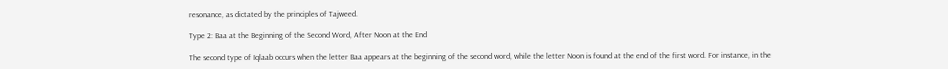resonance, as dictated by the principles of Tajweed.

Type 2: Baa at the Beginning of the Second Word, After Noon at the End

The second type of Iqlaab occurs when the letter Baa appears at the beginning of the second word, while the letter Noon is found at the end of the first word. For instance, in the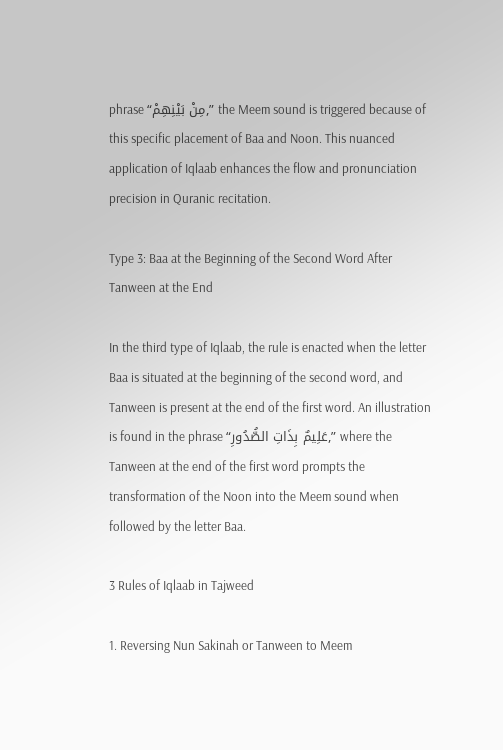phrase “مِنْ بَيْنِهِمْ,” the Meem sound is triggered because of this specific placement of Baa and Noon. This nuanced application of Iqlaab enhances the flow and pronunciation precision in Quranic recitation.

Type 3: Baa at the Beginning of the Second Word After Tanween at the End

In the third type of Iqlaab, the rule is enacted when the letter Baa is situated at the beginning of the second word, and Tanween is present at the end of the first word. An illustration is found in the phrase “عَلِيمٌ بِذَاتِ الصُّدُورِ,” where the Tanween at the end of the first word prompts the transformation of the Noon into the Meem sound when followed by the letter Baa.

3 Rules of Iqlaab in Tajweed

1. Reversing Nun Sakinah or Tanween to Meem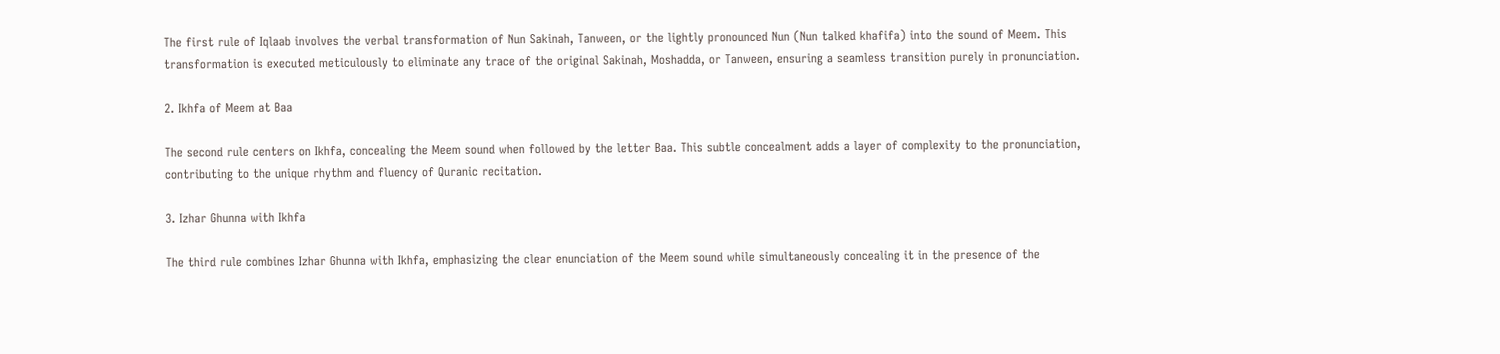The first rule of Iqlaab involves the verbal transformation of Nun Sakinah, Tanween, or the lightly pronounced Nun (Nun talked khafifa) into the sound of Meem. This transformation is executed meticulously to eliminate any trace of the original Sakinah, Moshadda, or Tanween, ensuring a seamless transition purely in pronunciation.

2. Ikhfa of Meem at Baa

The second rule centers on Ikhfa, concealing the Meem sound when followed by the letter Baa. This subtle concealment adds a layer of complexity to the pronunciation, contributing to the unique rhythm and fluency of Quranic recitation.

3. Izhar Ghunna with Ikhfa

The third rule combines Izhar Ghunna with Ikhfa, emphasizing the clear enunciation of the Meem sound while simultaneously concealing it in the presence of the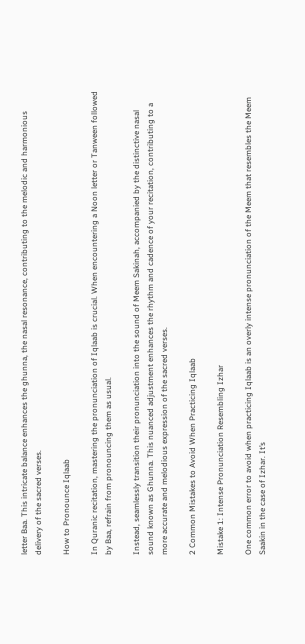letter Baa. This intricate balance enhances the ghunna, the nasal resonance, contributing to the melodic and harmonious delivery of the sacred verses.

How to Pronounce Iqlaab

In Quranic recitation, mastering the pronunciation of Iqlaab is crucial. When encountering a Noon letter or Tanween followed by Baa, refrain from pronouncing them as usual.

Instead, seamlessly transition their pronunciation into the sound of Meem Sakinah, accompanied by the distinctive nasal sound known as Ghunna. This nuanced adjustment enhances the rhythm and cadence of your recitation, contributing to a more accurate and melodious expression of the sacred verses.

2 Common Mistakes to Avoid When Practicing Iqlaab

Mistake 1: Intense Pronunciation Resembling Izhar

One common error to avoid when practicing Iqlaab is an overly intense pronunciation of the Meem that resembles the Meem Saakin in the case of Izhar. It’s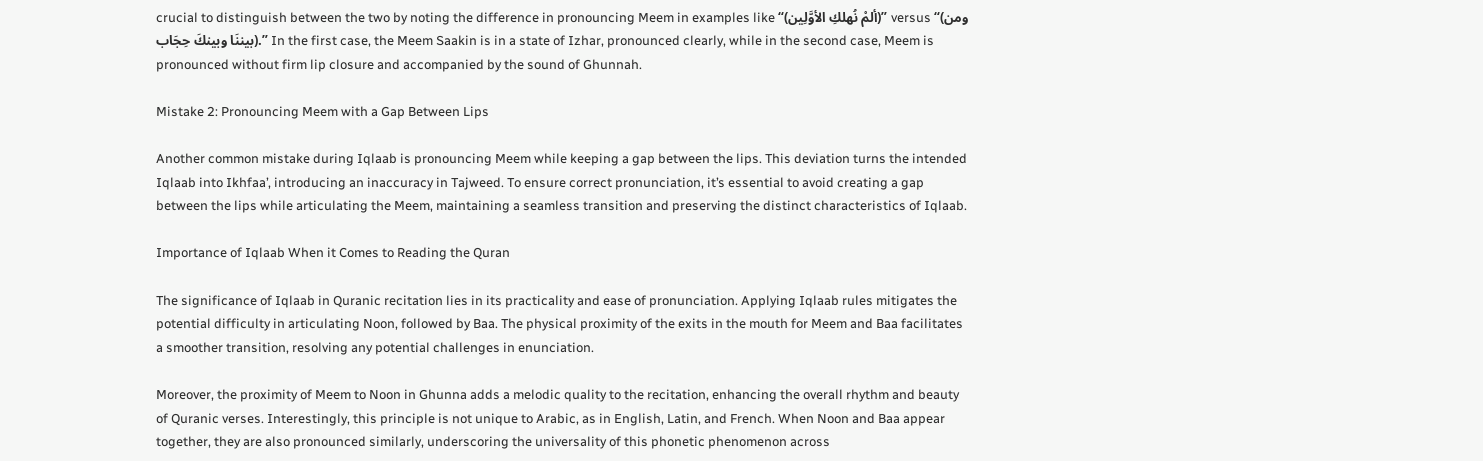crucial to distinguish between the two by noting the difference in pronouncing Meem in examples like “(ألمْ نُهلكِ الأوَّلِين)” versus “(ومن بيننَا وبينكَ حِجَاب).” In the first case, the Meem Saakin is in a state of Izhar, pronounced clearly, while in the second case, Meem is pronounced without firm lip closure and accompanied by the sound of Ghunnah.

Mistake 2: Pronouncing Meem with a Gap Between Lips

Another common mistake during Iqlaab is pronouncing Meem while keeping a gap between the lips. This deviation turns the intended Iqlaab into Ikhfaa’, introducing an inaccuracy in Tajweed. To ensure correct pronunciation, it’s essential to avoid creating a gap between the lips while articulating the Meem, maintaining a seamless transition and preserving the distinct characteristics of Iqlaab.

Importance of Iqlaab When it Comes to Reading the Quran

The significance of Iqlaab in Quranic recitation lies in its practicality and ease of pronunciation. Applying Iqlaab rules mitigates the potential difficulty in articulating Noon, followed by Baa. The physical proximity of the exits in the mouth for Meem and Baa facilitates a smoother transition, resolving any potential challenges in enunciation.

Moreover, the proximity of Meem to Noon in Ghunna adds a melodic quality to the recitation, enhancing the overall rhythm and beauty of Quranic verses. Interestingly, this principle is not unique to Arabic, as in English, Latin, and French. When Noon and Baa appear together, they are also pronounced similarly, underscoring the universality of this phonetic phenomenon across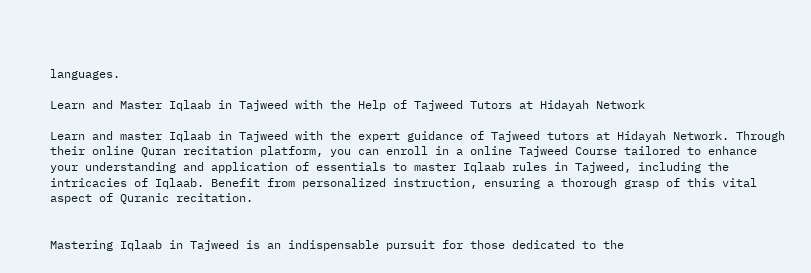languages.

Learn and Master Iqlaab in Tajweed with the Help of Tajweed Tutors at Hidayah Network

Learn and master Iqlaab in Tajweed with the expert guidance of Tajweed tutors at Hidayah Network. Through their online Quran recitation platform, you can enroll in a online Tajweed Course tailored to enhance your understanding and application of essentials to master Iqlaab rules in Tajweed, including the intricacies of Iqlaab. Benefit from personalized instruction, ensuring a thorough grasp of this vital aspect of Quranic recitation.


Mastering Iqlaab in Tajweed is an indispensable pursuit for those dedicated to the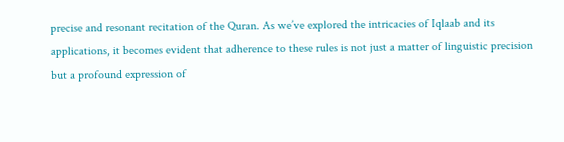precise and resonant recitation of the Quran. As we’ve explored the intricacies of Iqlaab and its applications, it becomes evident that adherence to these rules is not just a matter of linguistic precision but a profound expression of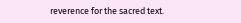reverence for the sacred text.